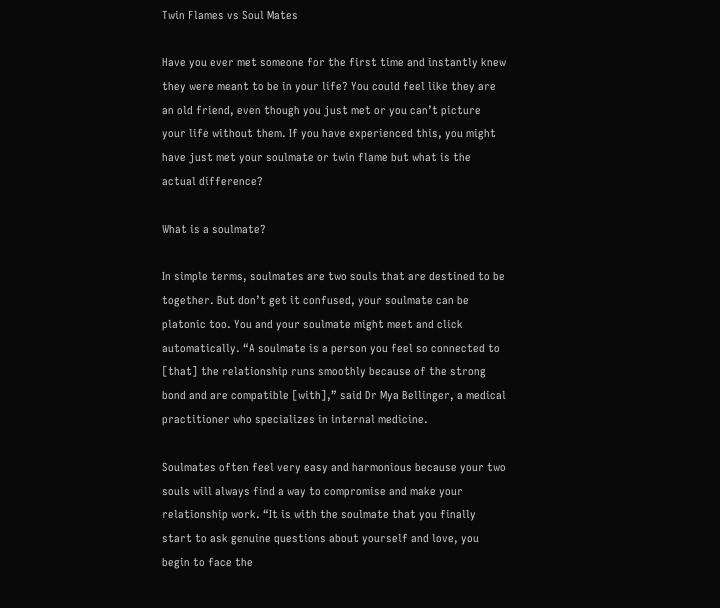Twin Flames vs Soul Mates

Have you ever met someone for the first time and instantly knew they were meant to be in your life? You could feel like they are an old friend, even though you just met or you can’t picture your life without them. If you have experienced this, you might have just met your soulmate or twin flame but what is the actual difference?

What is a soulmate?

In simple terms, soulmates are two souls that are destined to be together. But don’t get it confused, your soulmate can be platonic too. You and your soulmate might meet and click automatically. “A soulmate is a person you feel so connected to [that] the relationship runs smoothly because of the strong bond and are compatible [with],” said Dr Mya Bellinger, a medical practitioner who specializes in internal medicine.

Soulmates often feel very easy and harmonious because your two souls will always find a way to compromise and make your relationship work. “It is with the soulmate that you finally start to ask genuine questions about yourself and love, you begin to face the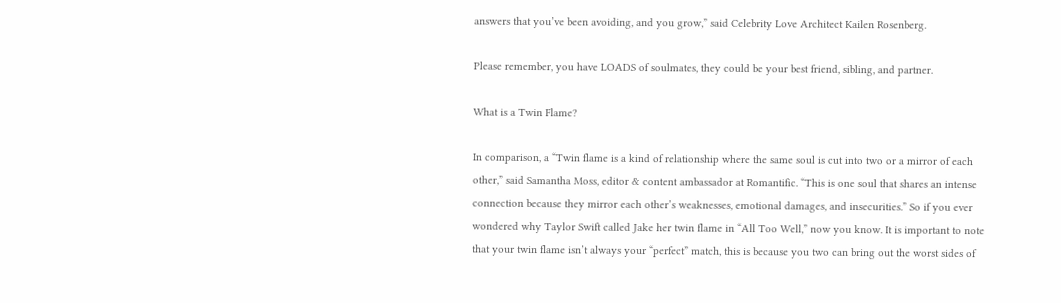answers that you’ve been avoiding, and you grow,” said Celebrity Love Architect Kailen Rosenberg.

Please remember, you have LOADS of soulmates, they could be your best friend, sibling, and partner.

What is a Twin Flame?

In comparison, a “Twin flame is a kind of relationship where the same soul is cut into two or a mirror of each other,” said Samantha Moss, editor & content ambassador at Romantific. “This is one soul that shares an intense connection because they mirror each other’s weaknesses, emotional damages, and insecurities.” So if you ever wondered why Taylor Swift called Jake her twin flame in “All Too Well,” now you know. It is important to note that your twin flame isn’t always your “perfect” match, this is because you two can bring out the worst sides of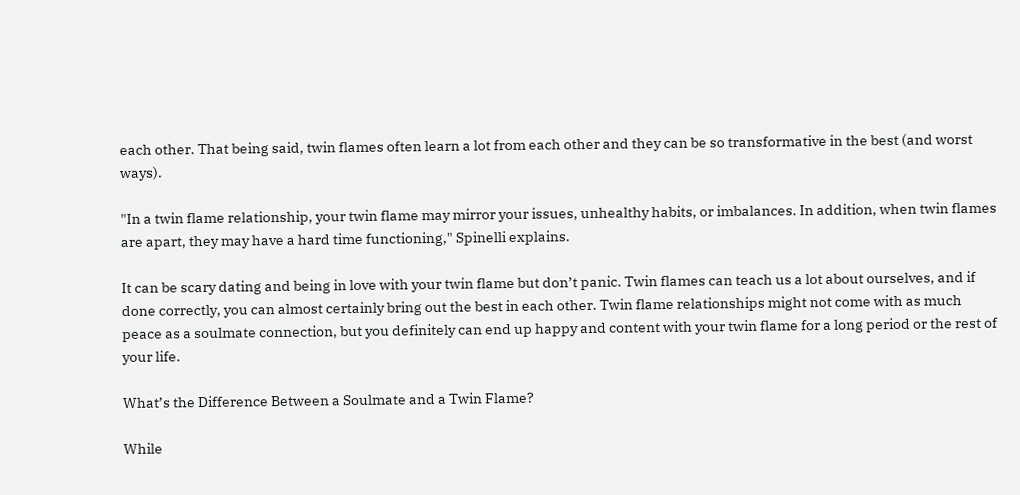each other. That being said, twin flames often learn a lot from each other and they can be so transformative in the best (and worst ways).

"In a twin flame relationship, your twin flame may mirror your issues, unhealthy habits, or imbalances. In addition, when twin flames are apart, they may have a hard time functioning," Spinelli explains.

It can be scary dating and being in love with your twin flame but don’t panic. Twin flames can teach us a lot about ourselves, and if done correctly, you can almost certainly bring out the best in each other. Twin flame relationships might not come with as much peace as a soulmate connection, but you definitely can end up happy and content with your twin flame for a long period or the rest of your life.

What’s the Difference Between a Soulmate and a Twin Flame?

While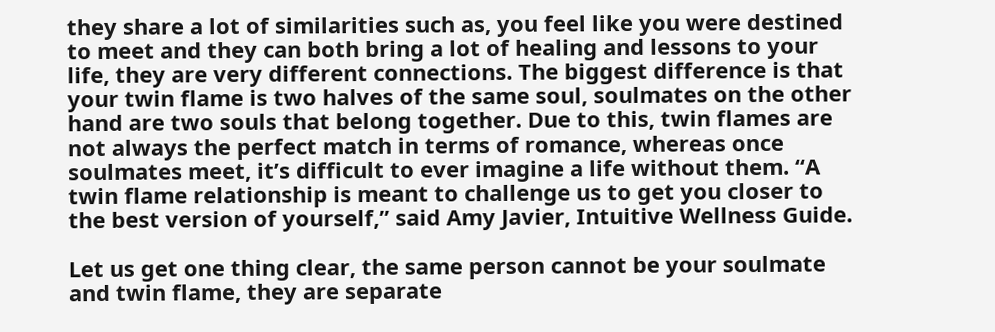they share a lot of similarities such as, you feel like you were destined to meet and they can both bring a lot of healing and lessons to your life, they are very different connections. The biggest difference is that your twin flame is two halves of the same soul, soulmates on the other hand are two souls that belong together. Due to this, twin flames are not always the perfect match in terms of romance, whereas once soulmates meet, it’s difficult to ever imagine a life without them. “A twin flame relationship is meant to challenge us to get you closer to the best version of yourself,” said Amy Javier, Intuitive Wellness Guide.

Let us get one thing clear, the same person cannot be your soulmate and twin flame, they are separate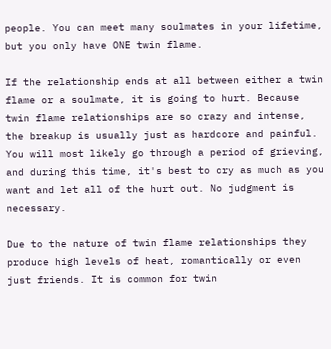people. You can meet many soulmates in your lifetime, but you only have ONE twin flame.

If the relationship ends at all between either a twin flame or a soulmate, it is going to hurt. Because twin flame relationships are so crazy and intense, the breakup is usually just as hardcore and painful. You will most likely go through a period of grieving, and during this time, it's best to cry as much as you want and let all of the hurt out. No judgment is necessary.

Due to the nature of twin flame relationships they produce high levels of heat, romantically or even just friends. It is common for twin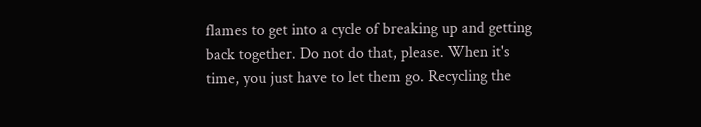flames to get into a cycle of breaking up and getting back together. Do not do that, please. When it's time, you just have to let them go. Recycling the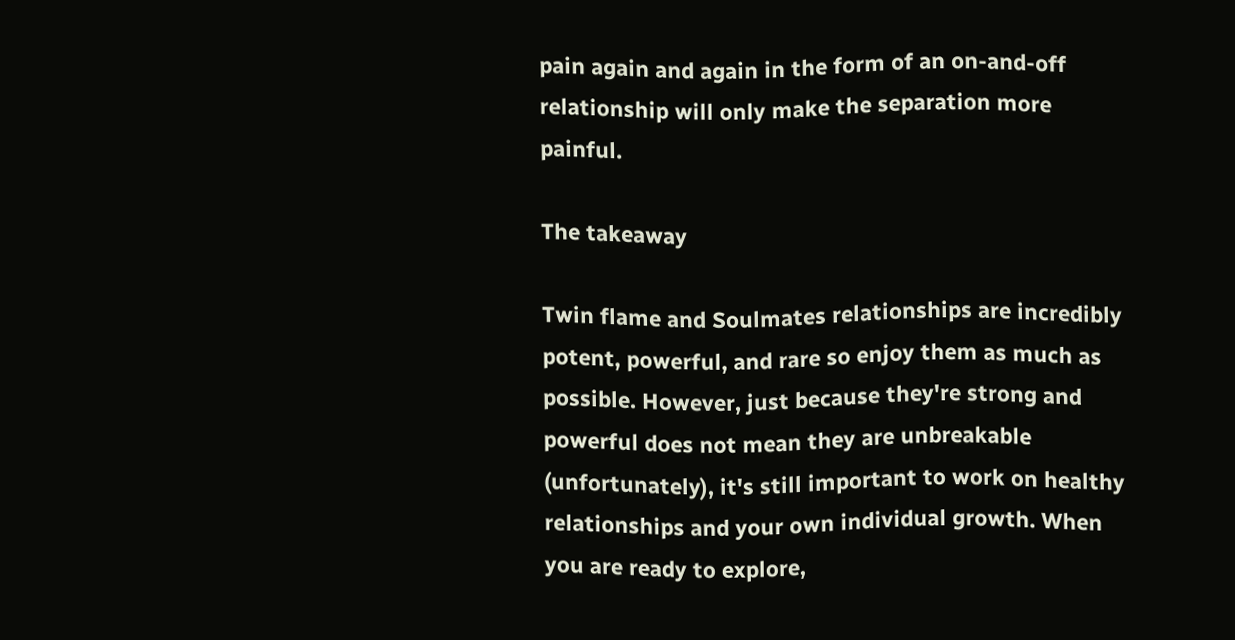pain again and again in the form of an on-and-off relationship will only make the separation more painful.

The takeaway

Twin flame and Soulmates relationships are incredibly potent, powerful, and rare so enjoy them as much as possible. However, just because they're strong and powerful does not mean they are unbreakable (unfortunately), it's still important to work on healthy relationships and your own individual growth. When you are ready to explore,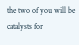the two of you will be catalysts for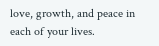love, growth, and peace in each of your lives.